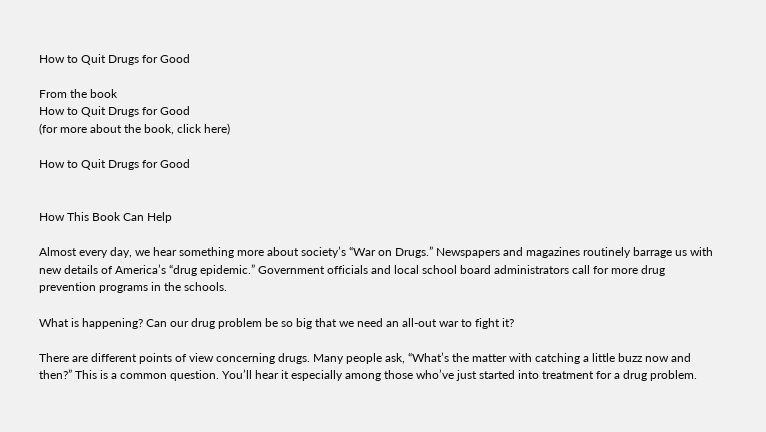How to Quit Drugs for Good

From the book
How to Quit Drugs for Good
(for more about the book, click here)

How to Quit Drugs for Good


How This Book Can Help

Almost every day, we hear something more about society’s “War on Drugs.” Newspapers and magazines routinely barrage us with new details of America’s “drug epidemic.” Government officials and local school board administrators call for more drug prevention programs in the schools.

What is happening? Can our drug problem be so big that we need an all-out war to fight it?

There are different points of view concerning drugs. Many people ask, “What’s the matter with catching a little buzz now and then?” This is a common question. You’ll hear it especially among those who’ve just started into treatment for a drug problem.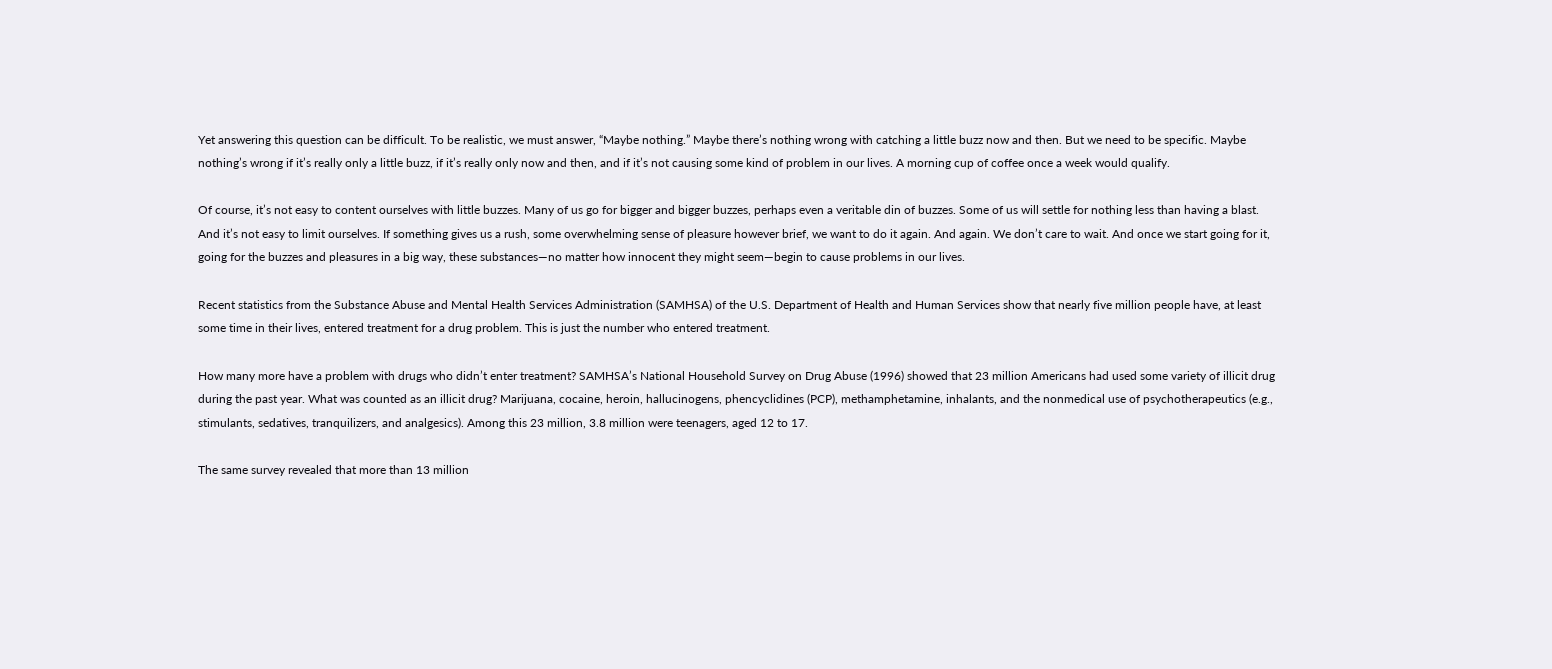Yet answering this question can be difficult. To be realistic, we must answer, “Maybe nothing.” Maybe there’s nothing wrong with catching a little buzz now and then. But we need to be specific. Maybe nothing’s wrong if it’s really only a little buzz, if it’s really only now and then, and if it’s not causing some kind of problem in our lives. A morning cup of coffee once a week would qualify.

Of course, it’s not easy to content ourselves with little buzzes. Many of us go for bigger and bigger buzzes, perhaps even a veritable din of buzzes. Some of us will settle for nothing less than having a blast. And it’s not easy to limit ourselves. If something gives us a rush, some overwhelming sense of pleasure however brief, we want to do it again. And again. We don’t care to wait. And once we start going for it, going for the buzzes and pleasures in a big way, these substances—no matter how innocent they might seem—begin to cause problems in our lives.

Recent statistics from the Substance Abuse and Mental Health Services Administration (SAMHSA) of the U.S. Department of Health and Human Services show that nearly five million people have, at least some time in their lives, entered treatment for a drug problem. This is just the number who entered treatment.

How many more have a problem with drugs who didn’t enter treatment? SAMHSA’s National Household Survey on Drug Abuse (1996) showed that 23 million Americans had used some variety of illicit drug during the past year. What was counted as an illicit drug? Marijuana, cocaine, heroin, hallucinogens, phencyclidines (PCP), methamphetamine, inhalants, and the nonmedical use of psychotherapeutics (e.g., stimulants, sedatives, tranquilizers, and analgesics). Among this 23 million, 3.8 million were teenagers, aged 12 to 17.

The same survey revealed that more than 13 million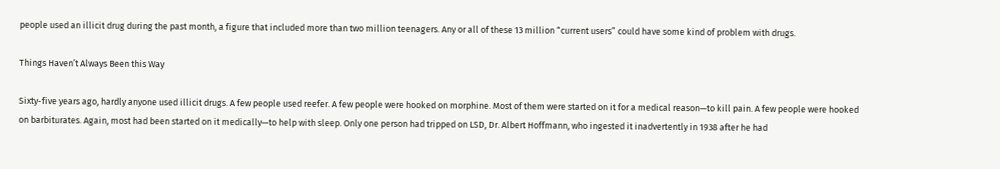people used an illicit drug during the past month, a figure that included more than two million teenagers. Any or all of these 13 million “current users” could have some kind of problem with drugs.

Things Haven’t Always Been this Way

Sixty-five years ago, hardly anyone used illicit drugs. A few people used reefer. A few people were hooked on morphine. Most of them were started on it for a medical reason—to kill pain. A few people were hooked on barbiturates. Again, most had been started on it medically—to help with sleep. Only one person had tripped on LSD, Dr. Albert Hoffmann, who ingested it inadvertently in 1938 after he had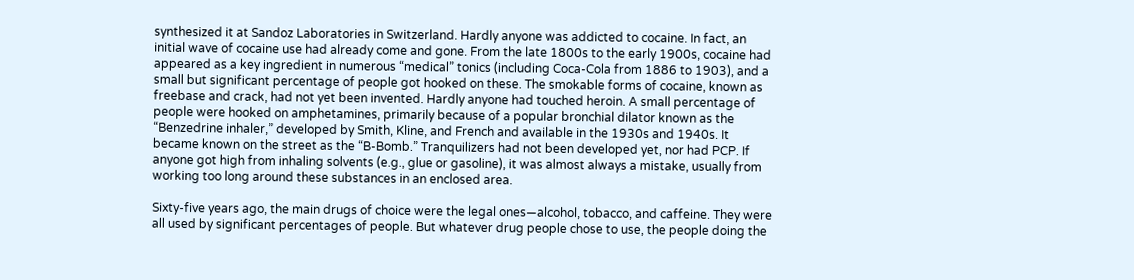synthesized it at Sandoz Laboratories in Switzerland. Hardly anyone was addicted to cocaine. In fact, an initial wave of cocaine use had already come and gone. From the late 1800s to the early 1900s, cocaine had appeared as a key ingredient in numerous “medical” tonics (including Coca-Cola from 1886 to 1903), and a small but significant percentage of people got hooked on these. The smokable forms of cocaine, known as freebase and crack, had not yet been invented. Hardly anyone had touched heroin. A small percentage of people were hooked on amphetamines, primarily because of a popular bronchial dilator known as the “Benzedrine inhaler,” developed by Smith, Kline, and French and available in the 1930s and 1940s. It became known on the street as the “B-Bomb.” Tranquilizers had not been developed yet, nor had PCP. If anyone got high from inhaling solvents (e.g., glue or gasoline), it was almost always a mistake, usually from working too long around these substances in an enclosed area.

Sixty-five years ago, the main drugs of choice were the legal ones—alcohol, tobacco, and caffeine. They were all used by significant percentages of people. But whatever drug people chose to use, the people doing the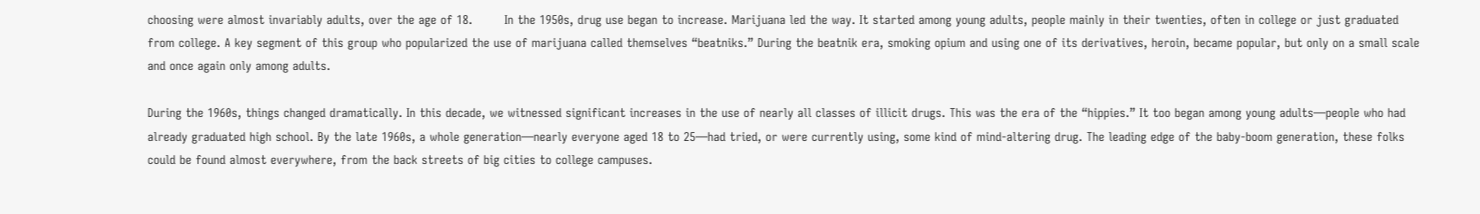choosing were almost invariably adults, over the age of 18.        In the 1950s, drug use began to increase. Marijuana led the way. It started among young adults, people mainly in their twenties, often in college or just graduated from college. A key segment of this group who popularized the use of marijuana called themselves “beatniks.” During the beatnik era, smoking opium and using one of its derivatives, heroin, became popular, but only on a small scale and once again only among adults.

During the 1960s, things changed dramatically. In this decade, we witnessed significant increases in the use of nearly all classes of illicit drugs. This was the era of the “hippies.” It too began among young adults—people who had already graduated high school. By the late 1960s, a whole generation—nearly everyone aged 18 to 25—had tried, or were currently using, some kind of mind-altering drug. The leading edge of the baby-boom generation, these folks could be found almost everywhere, from the back streets of big cities to college campuses.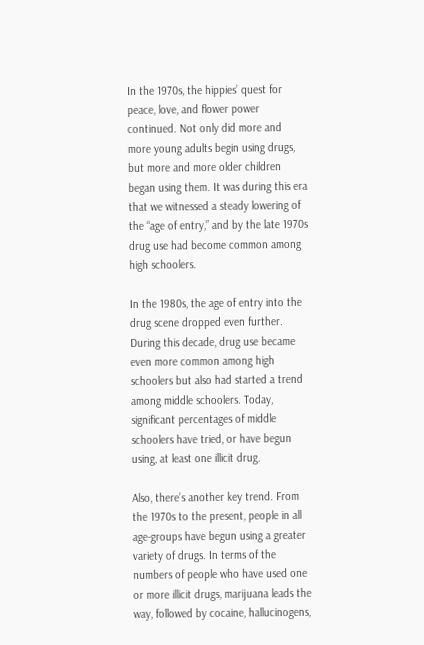In the 1970s, the hippies’ quest for peace, love, and flower power continued. Not only did more and more young adults begin using drugs, but more and more older children began using them. It was during this era that we witnessed a steady lowering of the “age of entry,” and by the late 1970s drug use had become common among high schoolers.

In the 1980s, the age of entry into the drug scene dropped even further. During this decade, drug use became even more common among high schoolers but also had started a trend among middle schoolers. Today, significant percentages of middle schoolers have tried, or have begun using, at least one illicit drug.

Also, there’s another key trend. From the 1970s to the present, people in all age-groups have begun using a greater variety of drugs. In terms of the numbers of people who have used one or more illicit drugs, marijuana leads the way, followed by cocaine, hallucinogens,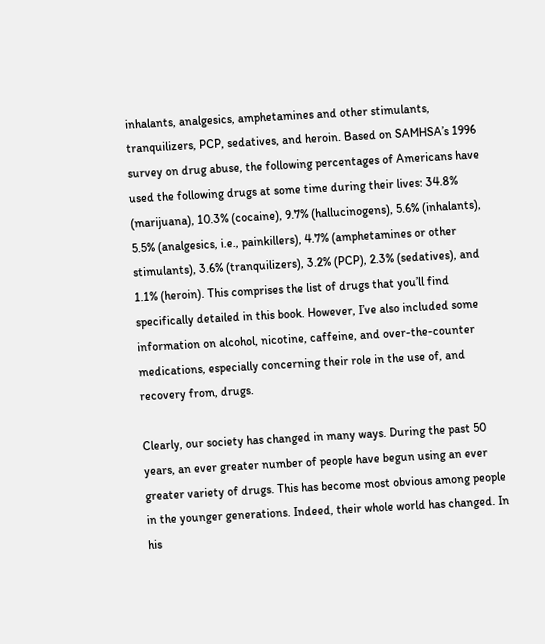inhalants, analgesics, amphetamines and other stimulants, tranquilizers, PCP, sedatives, and heroin. Based on SAMHSA’s 1996 survey on drug abuse, the following percentages of Americans have used the following drugs at some time during their lives: 34.8% (marijuana), 10.3% (cocaine), 9.7% (hallucinogens), 5.6% (inhalants), 5.5% (analgesics, i.e., painkillers), 4.7% (amphetamines or other stimulants), 3.6% (tranquilizers), 3.2% (PCP), 2.3% (sedatives), and 1.1% (heroin). This comprises the list of drugs that you’ll find specifically detailed in this book. However, I’ve also included some information on alcohol, nicotine, caffeine, and over-the-counter medications, especially concerning their role in the use of, and recovery from, drugs.

Clearly, our society has changed in many ways. During the past 50 years, an ever greater number of people have begun using an ever greater variety of drugs. This has become most obvious among people in the younger generations. Indeed, their whole world has changed. In his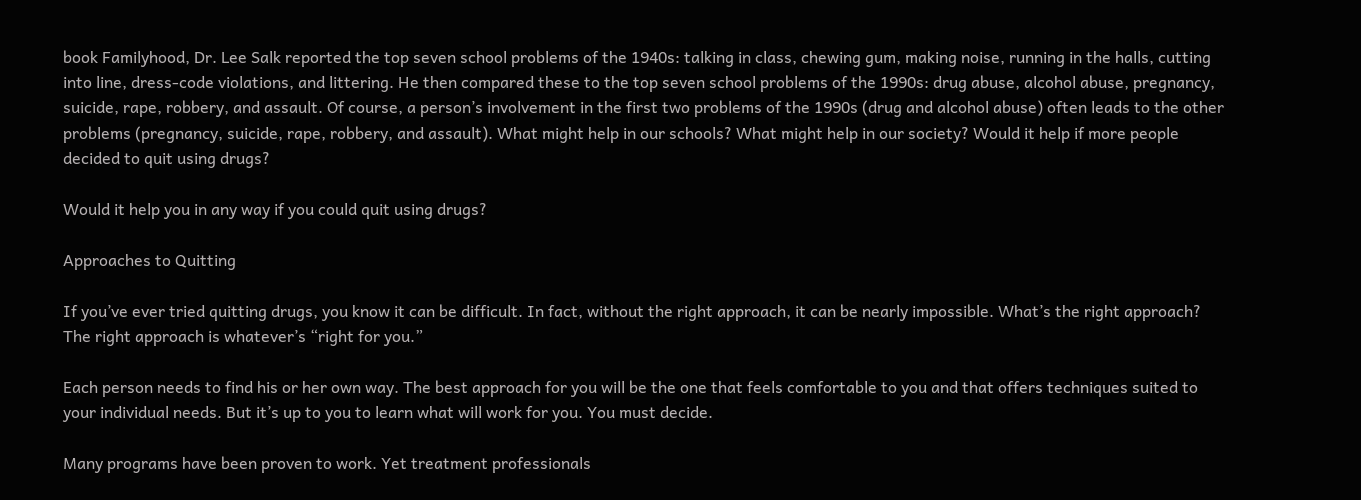book Familyhood, Dr. Lee Salk reported the top seven school problems of the 1940s: talking in class, chewing gum, making noise, running in the halls, cutting into line, dress-code violations, and littering. He then compared these to the top seven school problems of the 1990s: drug abuse, alcohol abuse, pregnancy, suicide, rape, robbery, and assault. Of course, a person’s involvement in the first two problems of the 1990s (drug and alcohol abuse) often leads to the other problems (pregnancy, suicide, rape, robbery, and assault). What might help in our schools? What might help in our society? Would it help if more people decided to quit using drugs?

Would it help you in any way if you could quit using drugs?

Approaches to Quitting

If you’ve ever tried quitting drugs, you know it can be difficult. In fact, without the right approach, it can be nearly impossible. What’s the right approach? The right approach is whatever’s “right for you.”

Each person needs to find his or her own way. The best approach for you will be the one that feels comfortable to you and that offers techniques suited to your individual needs. But it’s up to you to learn what will work for you. You must decide.

Many programs have been proven to work. Yet treatment professionals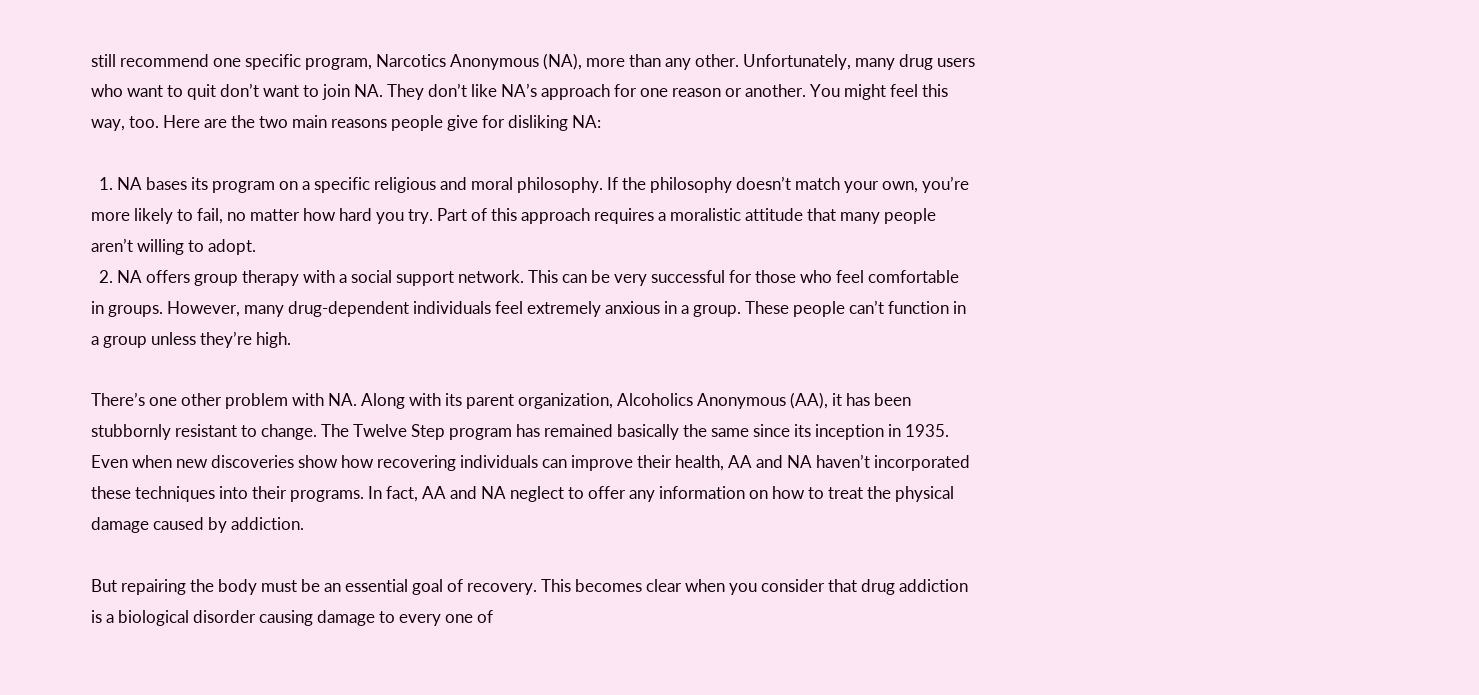still recommend one specific program, Narcotics Anonymous (NA), more than any other. Unfortunately, many drug users who want to quit don’t want to join NA. They don’t like NA’s approach for one reason or another. You might feel this way, too. Here are the two main reasons people give for disliking NA:

  1. NA bases its program on a specific religious and moral philosophy. If the philosophy doesn’t match your own, you’re more likely to fail, no matter how hard you try. Part of this approach requires a moralistic attitude that many people aren’t willing to adopt.
  2. NA offers group therapy with a social support network. This can be very successful for those who feel comfortable in groups. However, many drug-dependent individuals feel extremely anxious in a group. These people can’t function in a group unless they’re high.

There’s one other problem with NA. Along with its parent organization, Alcoholics Anonymous (AA), it has been stubbornly resistant to change. The Twelve Step program has remained basically the same since its inception in 1935. Even when new discoveries show how recovering individuals can improve their health, AA and NA haven’t incorporated these techniques into their programs. In fact, AA and NA neglect to offer any information on how to treat the physical damage caused by addiction.

But repairing the body must be an essential goal of recovery. This becomes clear when you consider that drug addiction is a biological disorder causing damage to every one of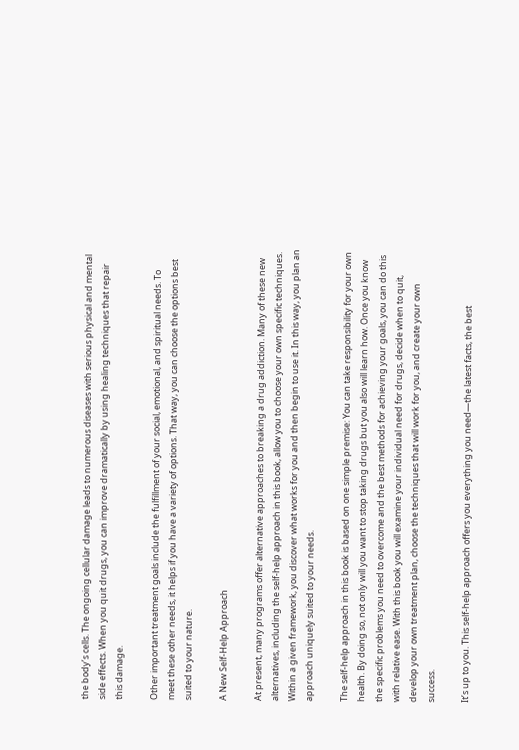the body’s cells. The ongoing cellular damage leads to numerous diseases with serious physical and mental side effects. When you quit drugs, you can improve dramatically by using healing techniques that repair this damage.

Other important treatment goals include the fulfillment of your social, emotional, and spiritual needs. To meet these other needs, it helps if you have a variety of options. That way, you can choose the options best suited to your nature.

A New Self-Help Approach

At present, many programs offer alternative approaches to breaking a drug addiction. Many of these new alternatives, including the self-help approach in this book, allow you to choose your own specific techniques. Within a given framework, you discover what works for you and then begin to use it. In this way, you plan an approach uniquely suited to your needs.

The self-help approach in this book is based on one simple premise: You can take responsibility for your own health. By doing so, not only will you want to stop taking drugs but you also will learn how. Once you know the specific problems you need to overcome and the best methods for achieving your goals, you can do this with relative ease. With this book you will examine your individual need for drugs, decide when to quit, develop your own treatment plan, choose the techniques that will work for you, and create your own success.

It’s up to you. This self-help approach offers you everything you need—the latest facts, the best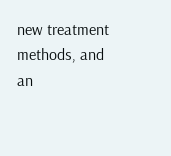new treatment methods, and an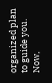organized plan to guide you. Now,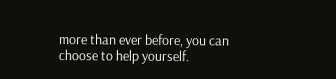more than ever before, you can choose to help yourself.